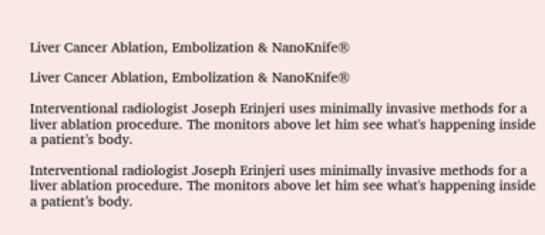Liver Cancer Ablation, Embolization & NanoKnife®

Liver Cancer Ablation, Embolization & NanoKnife®

Interventional radiologist Joseph Erinjeri uses minimally invasive methods for a liver ablation procedure. The monitors above let him see what's happening inside a patient’s body.

Interventional radiologist Joseph Erinjeri uses minimally invasive methods for a liver ablation procedure. The monitors above let him see what's happening inside a patient’s body.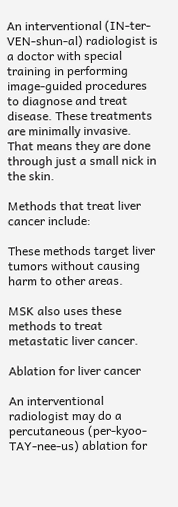An interventional (IN-ter-VEN-shun-al) radiologist is a doctor with special training in performing image-guided procedures to diagnose and treat disease. These treatments are minimally invasive. That means they are done through just a small nick in the skin.

Methods that treat liver cancer include:

These methods target liver tumors without causing harm to other areas.

MSK also uses these methods to treat metastatic liver cancer.

Ablation for liver cancer

An interventional radiologist may do a percutaneous (per-kyoo-TAY-nee-us) ablation for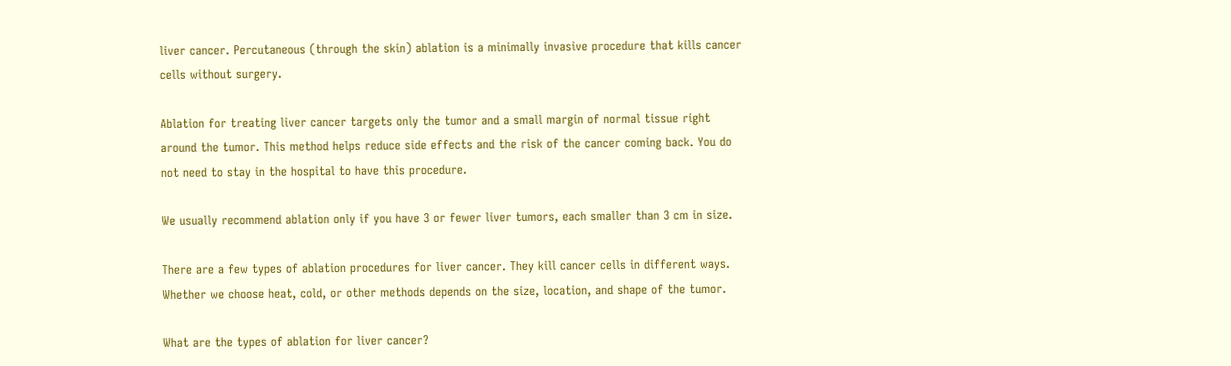liver cancer. Percutaneous (through the skin) ablation is a minimally invasive procedure that kills cancer cells without surgery.

Ablation for treating liver cancer targets only the tumor and a small margin of normal tissue right around the tumor. This method helps reduce side effects and the risk of the cancer coming back. You do not need to stay in the hospital to have this procedure.

We usually recommend ablation only if you have 3 or fewer liver tumors, each smaller than 3 cm in size.

There are a few types of ablation procedures for liver cancer. They kill cancer cells in different ways. Whether we choose heat, cold, or other methods depends on the size, location, and shape of the tumor.

What are the types of ablation for liver cancer?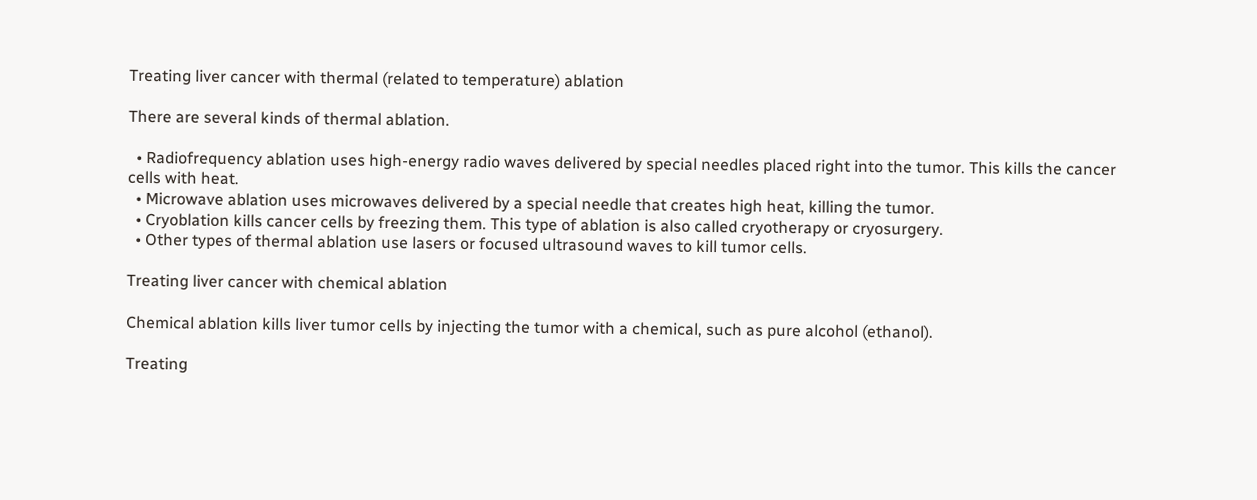Treating liver cancer with thermal (related to temperature) ablation

There are several kinds of thermal ablation.

  • Radiofrequency ablation uses high-energy radio waves delivered by special needles placed right into the tumor. This kills the cancer cells with heat.
  • Microwave ablation uses microwaves delivered by a special needle that creates high heat, killing the tumor.
  • Cryoblation kills cancer cells by freezing them. This type of ablation is also called cryotherapy or cryosurgery.
  • Other types of thermal ablation use lasers or focused ultrasound waves to kill tumor cells.

Treating liver cancer with chemical ablation

Chemical ablation kills liver tumor cells by injecting the tumor with a chemical, such as pure alcohol (ethanol).

Treating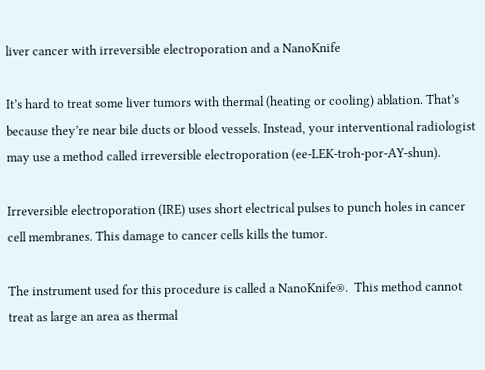liver cancer with irreversible electroporation and a NanoKnife

It’s hard to treat some liver tumors with thermal (heating or cooling) ablation. That’s because they’re near bile ducts or blood vessels. Instead, your interventional radiologist may use a method called irreversible electroporation (ee-LEK-troh-por-AY-shun).

Irreversible electroporation (IRE) uses short electrical pulses to punch holes in cancer cell membranes. This damage to cancer cells kills the tumor.

The instrument used for this procedure is called a NanoKnife®.  This method cannot treat as large an area as thermal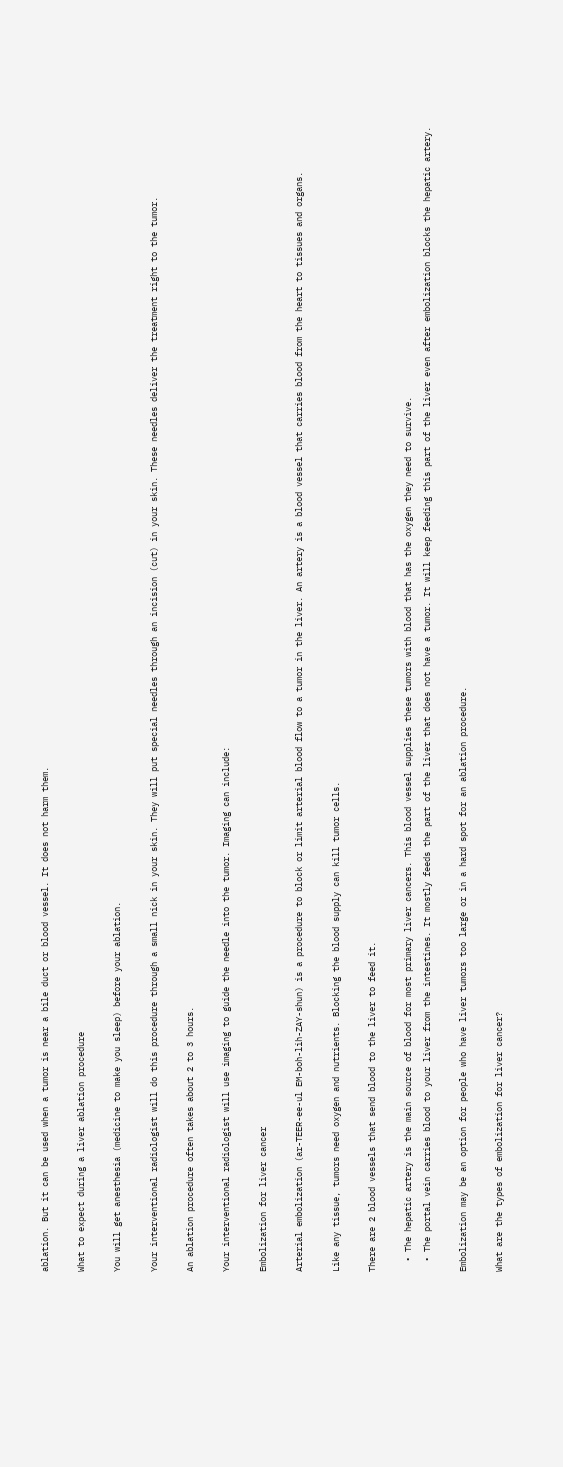ablation. But it can be used when a tumor is near a bile duct or blood vessel. It does not harm them.

What to expect during a liver ablation procedure

You will get anesthesia (medicine to make you sleep) before your ablation.

Your interventional radiologist will do this procedure through a small nick in your skin. They will put special needles through an incision (cut) in your skin. These needles deliver the treatment right to the tumor.

An ablation procedure often takes about 2 to 3 hours.

Your interventional radiologist will use imaging to guide the needle into the tumor. Imaging can include:

Embolization for liver cancer

Arterial embolization (ar-TEER-ee-ul EM-boh-lih-ZAY-shun) is a procedure to block or limit arterial blood flow to a tumor in the liver. An artery is a blood vessel that carries blood from the heart to tissues and organs.

Like any tissue, tumors need oxygen and nutrients. Blocking the blood supply can kill tumor cells.

There are 2 blood vessels that send blood to the liver to feed it.

  • The hepatic artery is the main source of blood for most primary liver cancers. This blood vessel supplies these tumors with blood that has the oxygen they need to survive.
  • The portal vein carries blood to your liver from the intestines. It mostly feeds the part of the liver that does not have a tumor. It will keep feeding this part of the liver even after embolization blocks the hepatic artery.

Embolization may be an option for people who have liver tumors too large or in a hard spot for an ablation procedure.

What are the types of embolization for liver cancer?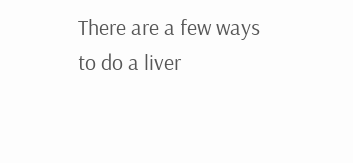There are a few ways to do a liver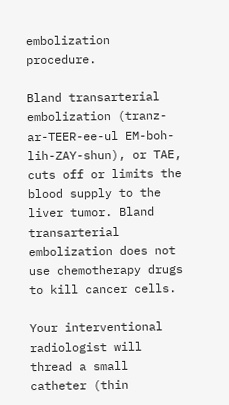embolization procedure.

Bland transarterial embolization (tranz-ar-TEER-ee-ul EM-boh-lih-ZAY-shun), or TAE, cuts off or limits the blood supply to the liver tumor. Bland transarterial embolization does not use chemotherapy drugs to kill cancer cells.

Your interventional radiologist will thread a small catheter (thin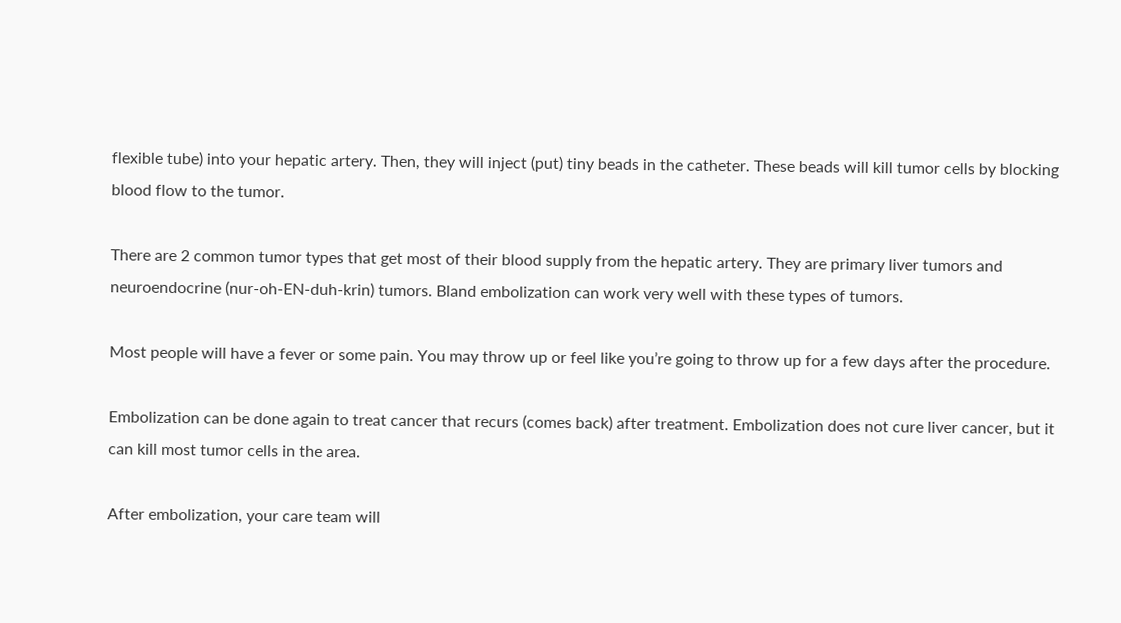flexible tube) into your hepatic artery. Then, they will inject (put) tiny beads in the catheter. These beads will kill tumor cells by blocking blood flow to the tumor.

There are 2 common tumor types that get most of their blood supply from the hepatic artery. They are primary liver tumors and neuroendocrine (nur-oh-EN-duh-krin) tumors. Bland embolization can work very well with these types of tumors.

Most people will have a fever or some pain. You may throw up or feel like you’re going to throw up for a few days after the procedure.

Embolization can be done again to treat cancer that recurs (comes back) after treatment. Embolization does not cure liver cancer, but it can kill most tumor cells in the area.

After embolization, your care team will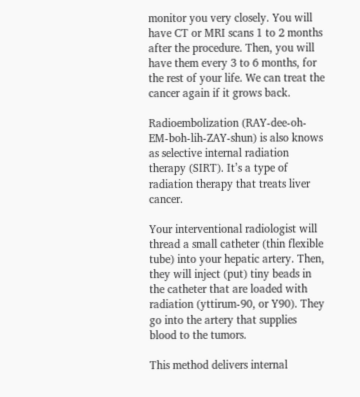monitor you very closely. You will have CT or MRI scans 1 to 2 months after the procedure. Then, you will have them every 3 to 6 months, for the rest of your life. We can treat the cancer again if it grows back.

Radioembolization (RAY-dee-oh-EM-boh-lih-ZAY-shun) is also knows as selective internal radiation therapy (SIRT). It’s a type of radiation therapy that treats liver cancer.

Your interventional radiologist will thread a small catheter (thin flexible tube) into your hepatic artery. Then, they will inject (put) tiny beads in the catheter that are loaded with radiation (yttirum-90, or Y90). They go into the artery that supplies blood to the tumors.

This method delivers internal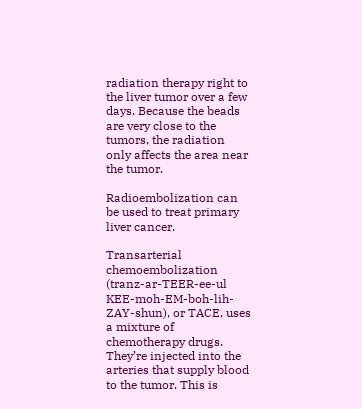radiation therapy right to the liver tumor over a few days. Because the beads are very close to the tumors, the radiation only affects the area near the tumor.

Radioembolization can be used to treat primary liver cancer.

Transarterial chemoembolization (tranz-ar-TEER-ee-ul KEE-moh-EM-boh-lih-ZAY-shun), or TACE, uses a mixture of chemotherapy drugs. They’re injected into the arteries that supply blood to the tumor. This is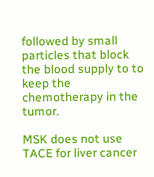followed by small particles that block the blood supply to to keep the chemotherapy in the tumor.

MSK does not use TACE for liver cancer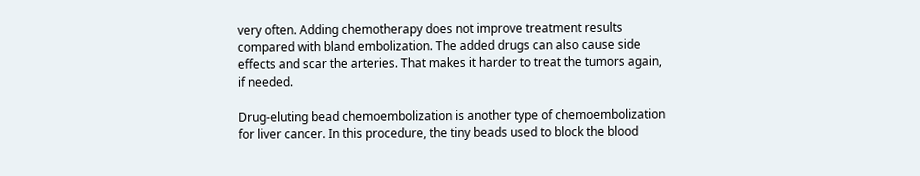very often. Adding chemotherapy does not improve treatment results compared with bland embolization. The added drugs can also cause side effects and scar the arteries. That makes it harder to treat the tumors again, if needed.

Drug-eluting bead chemoembolization is another type of chemoembolization for liver cancer. In this procedure, the tiny beads used to block the blood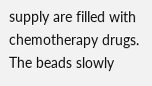supply are filled with chemotherapy drugs. The beads slowly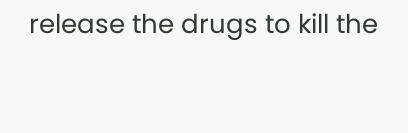release the drugs to kill the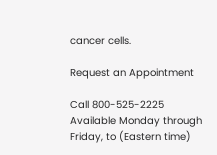cancer cells.

Request an Appointment

Call 800-525-2225
Available Monday through Friday, to (Eastern time)